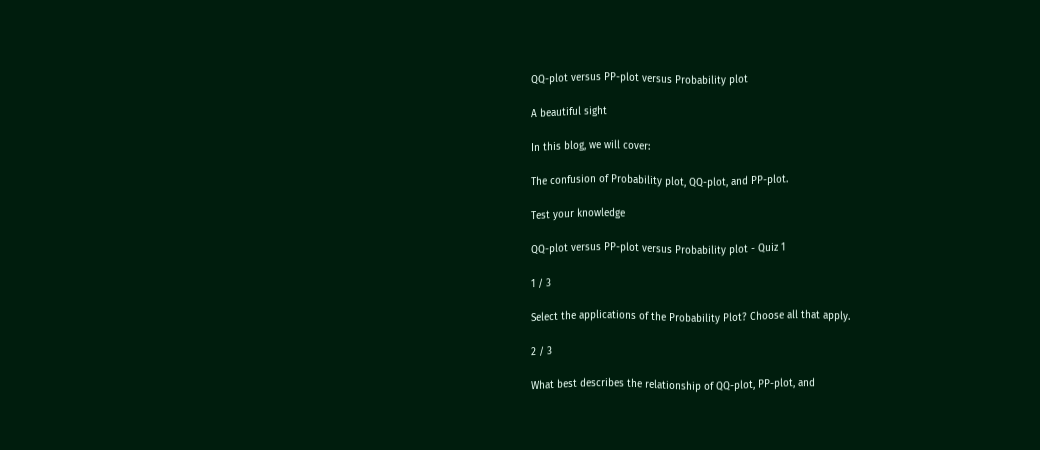QQ-plot versus PP-plot versus Probability plot

A beautiful sight

In this blog, we will cover:

The confusion of Probability plot, QQ-plot, and PP-plot.

Test your knowledge

QQ-plot versus PP-plot versus Probability plot - Quiz 1

1 / 3

Select the applications of the Probability Plot? Choose all that apply.

2 / 3

What best describes the relationship of QQ-plot, PP-plot, and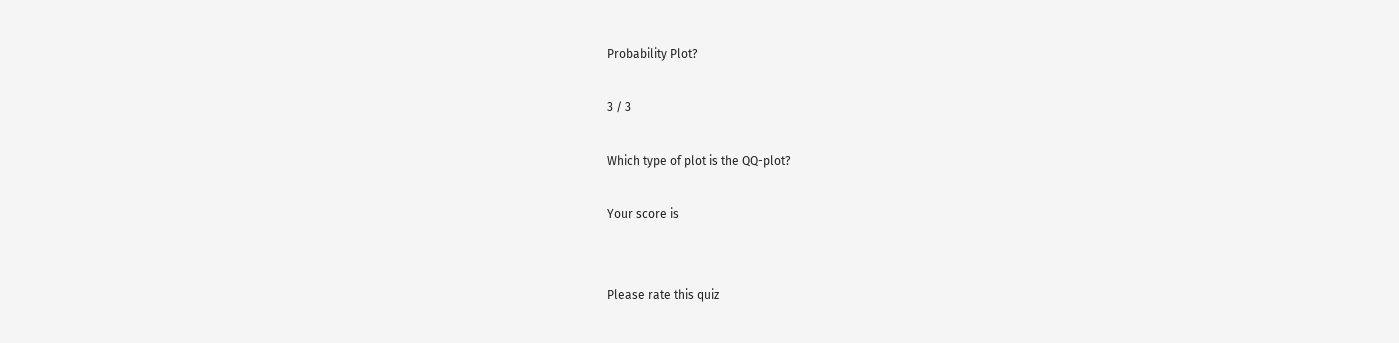Probability Plot?

3 / 3

Which type of plot is the QQ-plot?

Your score is


Please rate this quiz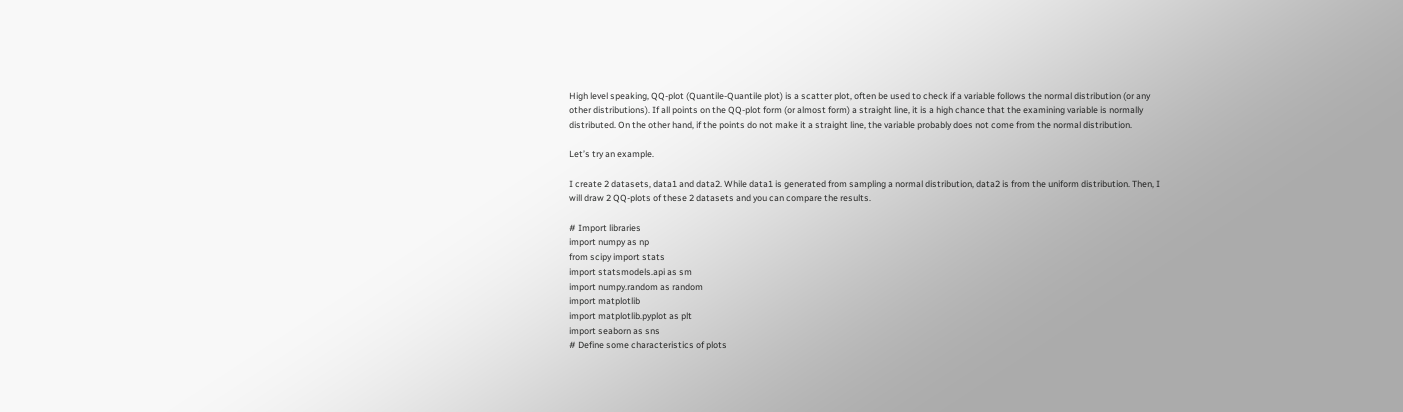High level speaking, QQ-plot (Quantile-Quantile plot) is a scatter plot, often be used to check if a variable follows the normal distribution (or any other distributions). If all points on the QQ-plot form (or almost form) a straight line, it is a high chance that the examining variable is normally distributed. On the other hand, if the points do not make it a straight line, the variable probably does not come from the normal distribution.

Let’s try an example.

I create 2 datasets, data1 and data2. While data1 is generated from sampling a normal distribution, data2 is from the uniform distribution. Then, I will draw 2 QQ-plots of these 2 datasets and you can compare the results.

# Import libraries
import numpy as np
from scipy import stats
import statsmodels.api as sm
import numpy.random as random
import matplotlib
import matplotlib.pyplot as plt
import seaborn as sns
# Define some characteristics of plots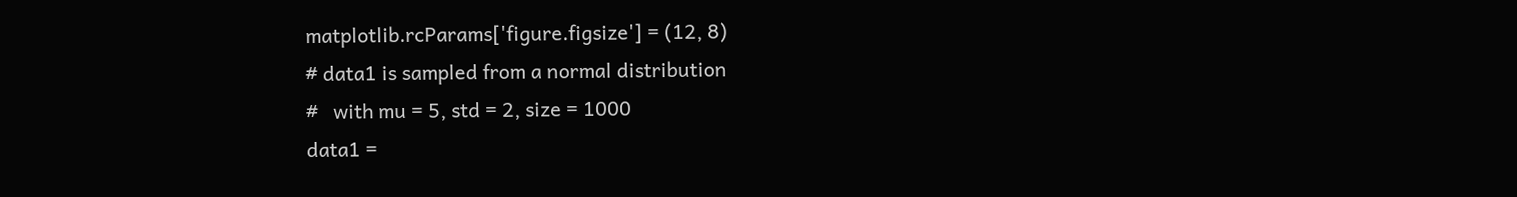matplotlib.rcParams['figure.figsize'] = (12, 8)
# data1 is sampled from a normal distribution
#   with mu = 5, std = 2, size = 1000
data1 =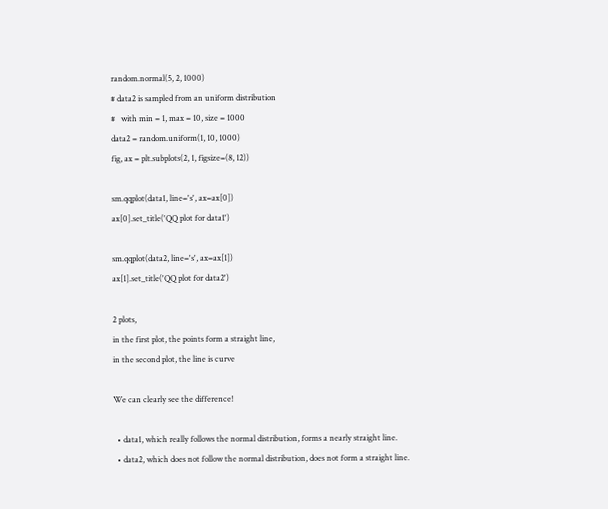random.normal(5, 2, 1000)
# data2 is sampled from an uniform distribution
#   with min = 1, max = 10, size = 1000
data2 = random.uniform(1, 10, 1000)
fig, ax = plt.subplots(2, 1, figsize=(8, 12))

sm.qqplot(data1, line='s', ax=ax[0])
ax[0].set_title('QQ plot for data1')

sm.qqplot(data2, line='s', ax=ax[1])
ax[1].set_title('QQ plot for data2')

2 plots,
in the first plot, the points form a straight line,
in the second plot, the line is curve

We can clearly see the difference!

  • data1, which really follows the normal distribution, forms a nearly straight line.
  • data2, which does not follow the normal distribution, does not form a straight line.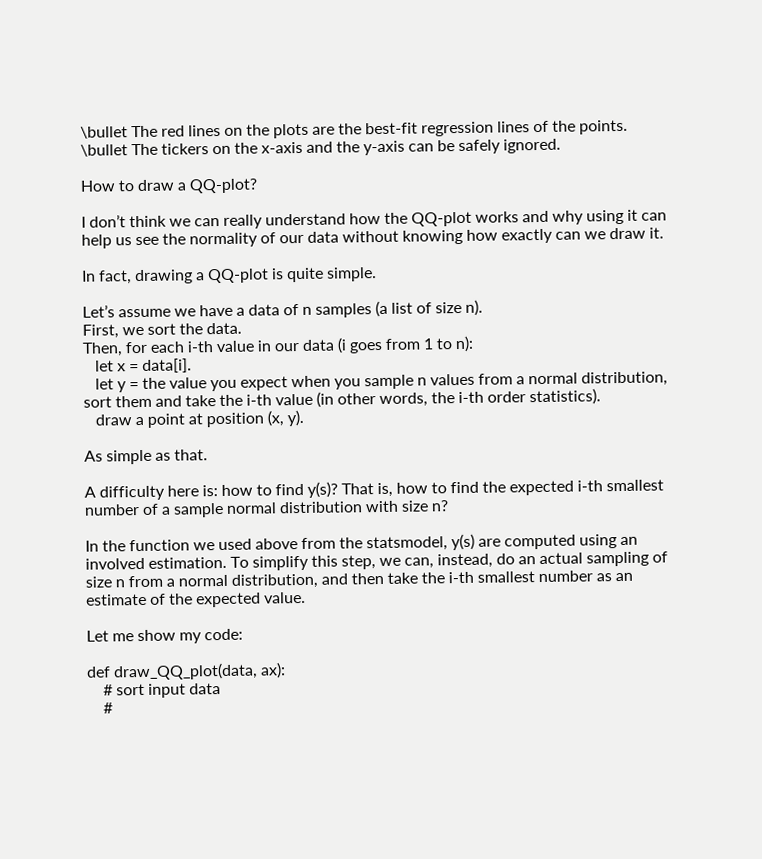\bullet The red lines on the plots are the best-fit regression lines of the points.
\bullet The tickers on the x-axis and the y-axis can be safely ignored.

How to draw a QQ-plot?

I don’t think we can really understand how the QQ-plot works and why using it can help us see the normality of our data without knowing how exactly can we draw it.

In fact, drawing a QQ-plot is quite simple.

Let’s assume we have a data of n samples (a list of size n).
First, we sort the data.
Then, for each i-th value in our data (i goes from 1 to n):
   let x = data[i].
   let y = the value you expect when you sample n values from a normal distribution, sort them and take the i-th value (in other words, the i-th order statistics).
   draw a point at position (x, y).

As simple as that.

A difficulty here is: how to find y(s)? That is, how to find the expected i-th smallest number of a sample normal distribution with size n?

In the function we used above from the statsmodel, y(s) are computed using an involved estimation. To simplify this step, we can, instead, do an actual sampling of size n from a normal distribution, and then take the i-th smallest number as an estimate of the expected value.

Let me show my code:

def draw_QQ_plot(data, ax):
    # sort input data
    #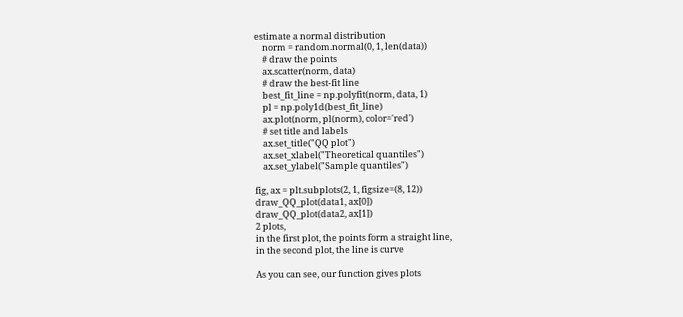estimate a normal distribution
    norm = random.normal(0, 1, len(data))
    # draw the points
    ax.scatter(norm, data)
    # draw the best-fit line
    best_fit_line = np.polyfit(norm, data, 1)
    pl = np.poly1d(best_fit_line)
    ax.plot(norm, pl(norm), color='red')
    # set title and labels
    ax.set_title("QQ plot")
    ax.set_xlabel("Theoretical quantiles")
    ax.set_ylabel("Sample quantiles")

fig, ax = plt.subplots(2, 1, figsize=(8, 12))
draw_QQ_plot(data1, ax[0])
draw_QQ_plot(data2, ax[1])
2 plots,
in the first plot, the points form a straight line,
in the second plot, the line is curve

As you can see, our function gives plots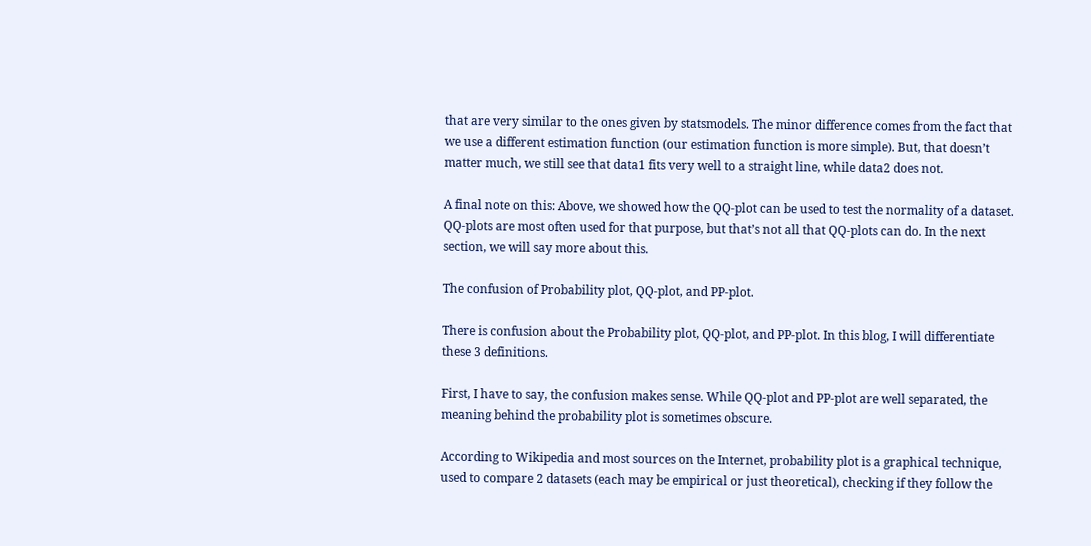that are very similar to the ones given by statsmodels. The minor difference comes from the fact that we use a different estimation function (our estimation function is more simple). But, that doesn’t matter much, we still see that data1 fits very well to a straight line, while data2 does not.

A final note on this: Above, we showed how the QQ-plot can be used to test the normality of a dataset. QQ-plots are most often used for that purpose, but that’s not all that QQ-plots can do. In the next section, we will say more about this.

The confusion of Probability plot, QQ-plot, and PP-plot.

There is confusion about the Probability plot, QQ-plot, and PP-plot. In this blog, I will differentiate these 3 definitions.

First, I have to say, the confusion makes sense. While QQ-plot and PP-plot are well separated, the meaning behind the probability plot is sometimes obscure.

According to Wikipedia and most sources on the Internet, probability plot is a graphical technique, used to compare 2 datasets (each may be empirical or just theoretical), checking if they follow the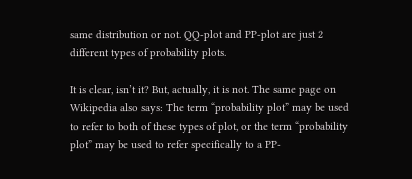same distribution or not. QQ-plot and PP-plot are just 2 different types of probability plots.

It is clear, isn’t it? But, actually, it is not. The same page on Wikipedia also says: The term “probability plot” may be used to refer to both of these types of plot, or the term “probability plot” may be used to refer specifically to a PP-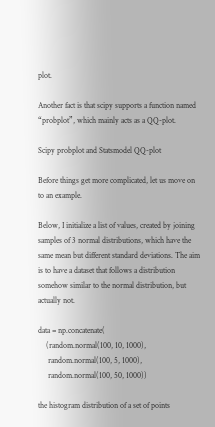plot.

Another fact is that scipy supports a function named “probplot”, which mainly acts as a QQ-plot.

Scipy probplot and Statsmodel QQ-plot

Before things get more complicated, let us move on to an example.

Below, I initialize a list of values, created by joining samples of 3 normal distributions, which have the same mean but different standard deviations. The aim is to have a dataset that follows a distribution somehow similar to the normal distribution, but actually not.

data = np.concatenate(
    (random.normal(100, 10, 1000),
     random.normal(100, 5, 1000),
     random.normal(100, 50, 1000))

the histogram distribution of a set of points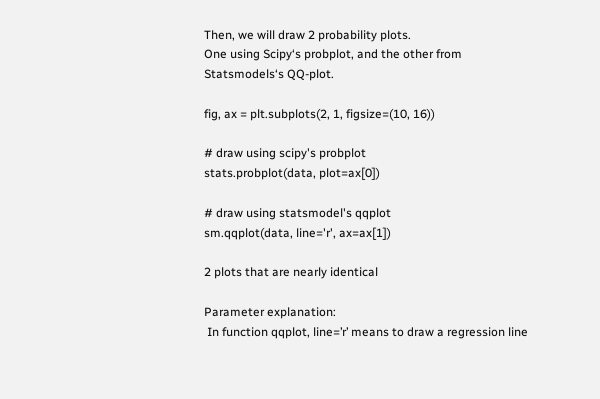Then, we will draw 2 probability plots.
One using Scipy‘s probplot, and the other from Statsmodels‘s QQ-plot.

fig, ax = plt.subplots(2, 1, figsize=(10, 16))

# draw using scipy's probplot
stats.probplot(data, plot=ax[0])

# draw using statsmodel's qqplot
sm.qqplot(data, line='r', ax=ax[1])

2 plots that are nearly identical

Parameter explanation:
 In function qqplot, line=’r’ means to draw a regression line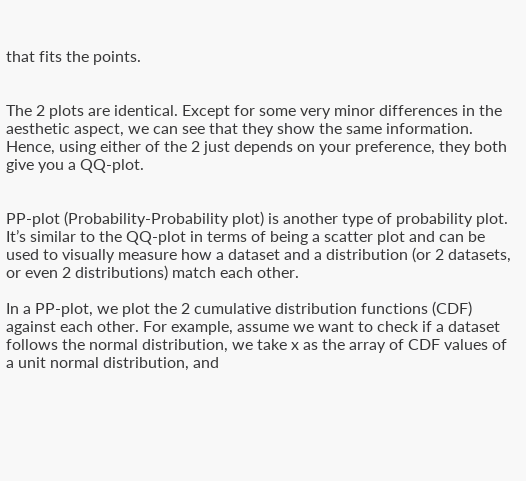that fits the points.


The 2 plots are identical. Except for some very minor differences in the aesthetic aspect, we can see that they show the same information. Hence, using either of the 2 just depends on your preference, they both give you a QQ-plot.


PP-plot (Probability-Probability plot) is another type of probability plot. It’s similar to the QQ-plot in terms of being a scatter plot and can be used to visually measure how a dataset and a distribution (or 2 datasets, or even 2 distributions) match each other.

In a PP-plot, we plot the 2 cumulative distribution functions (CDF) against each other. For example, assume we want to check if a dataset follows the normal distribution, we take x as the array of CDF values of a unit normal distribution, and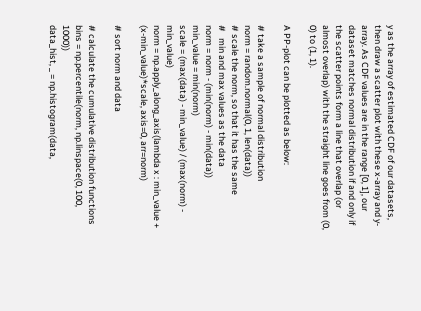y as the array of estimated CDF of our datasets, then draw a scatter plot with these x-array and y-array. As CDF values are in the range [0, 1], our dataset matches normal distribution if and only if the scatter points form a line that overlap (or almost overlap) with the straight line goes from (0, 0) to (1, 1).

A PP-plot can be plotted as below:

# take a sample of normal distribution
norm = random.normal(0, 1, len(data))
# scale the norm, so that it has the same
#   min and max values as the data
norm = norm - (min(norm) - min(data))
min_value = min(norm)
scale = (max(data) - min_value) / (max(norm) - min_value)
norm = np.apply_along_axis(lambda x : min_value + (x-min_value)*scale, axis=0, arr=norm)

# sort norm and data

# calculate the cumulative distribution functions
bins = np.percentile(norm, np.linspace(0, 100, 1000))
data_hist, _ = np.histogram(data,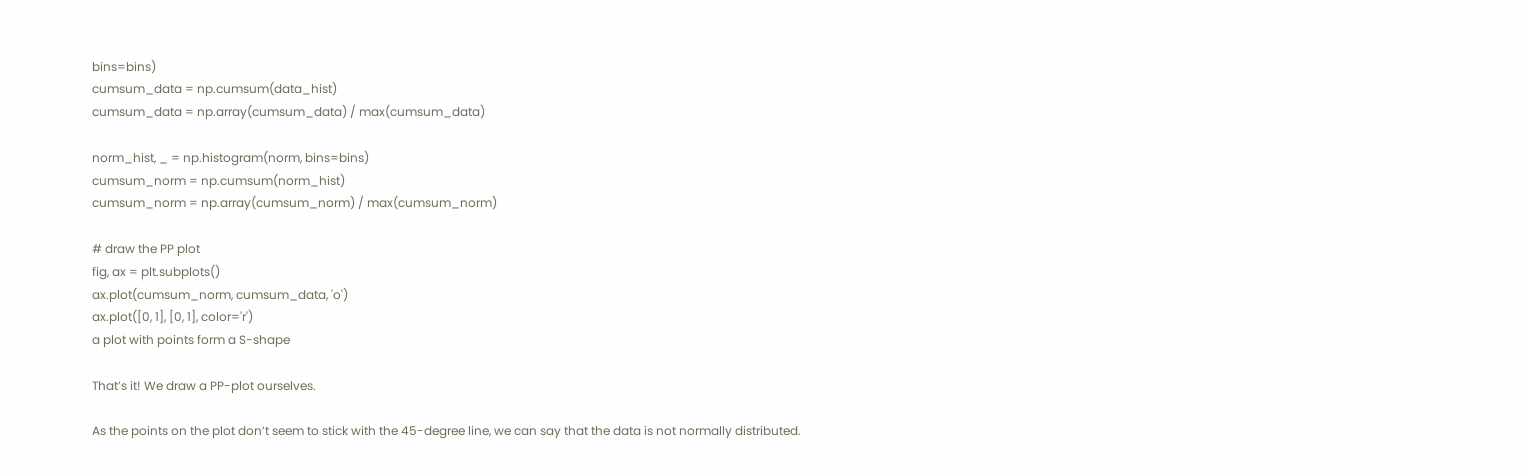bins=bins)
cumsum_data = np.cumsum(data_hist)
cumsum_data = np.array(cumsum_data) / max(cumsum_data)

norm_hist, _ = np.histogram(norm, bins=bins)
cumsum_norm = np.cumsum(norm_hist)
cumsum_norm = np.array(cumsum_norm) / max(cumsum_norm)

# draw the PP plot
fig, ax = plt.subplots()
ax.plot(cumsum_norm, cumsum_data, 'o')
ax.plot([0, 1], [0, 1], color='r')
a plot with points form a S-shape

That’s it! We draw a PP-plot ourselves.

As the points on the plot don’t seem to stick with the 45-degree line, we can say that the data is not normally distributed.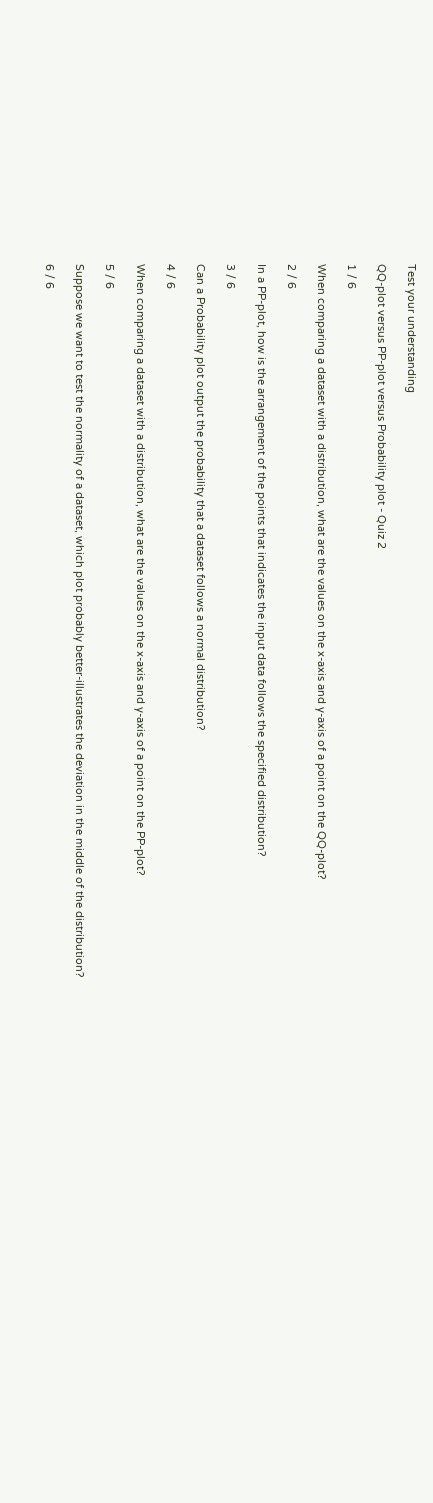Test your understanding

QQ-plot versus PP-plot versus Probability plot - Quiz 2

1 / 6

When comparing a dataset with a distribution, what are the values on the x-axis and y-axis of a point on the QQ-plot?

2 / 6

In a PP-plot, how is the arrangement of the points that indicates the input data follows the specified distribution?

3 / 6

Can a Probability plot output the probability that a dataset follows a normal distribution?

4 / 6

When comparing a dataset with a distribution, what are the values on the x-axis and y-axis of a point on the PP-plot?

5 / 6

Suppose we want to test the normality of a dataset, which plot probably better-illustrates the deviation in the middle of the distribution?

6 / 6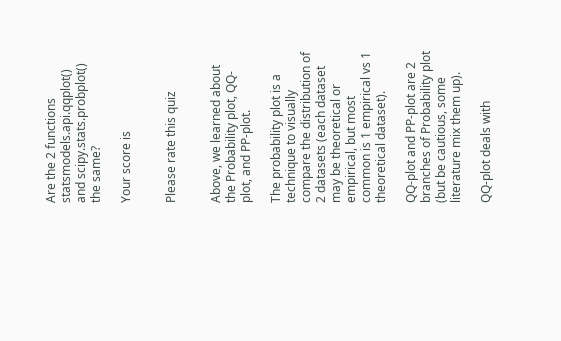Are the 2 functions statsmodels.api.qqplot() and scipy.stats.probplot() the same?

Your score is


Please rate this quiz


Above, we learned about the Probability plot, QQ-plot, and PP-plot.

The probability plot is a technique to visually compare the distribution of 2 datasets (each dataset may be theoretical or empirical, but most common is 1 empirical vs 1 theoretical dataset).

QQ-plot and PP-plot are 2 branches of Probability plot (but be cautious, some literature mix them up).

QQ-plot deals with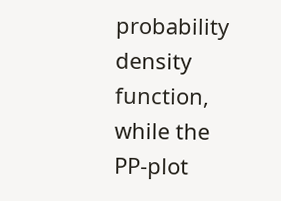probability density function, while the PP-plot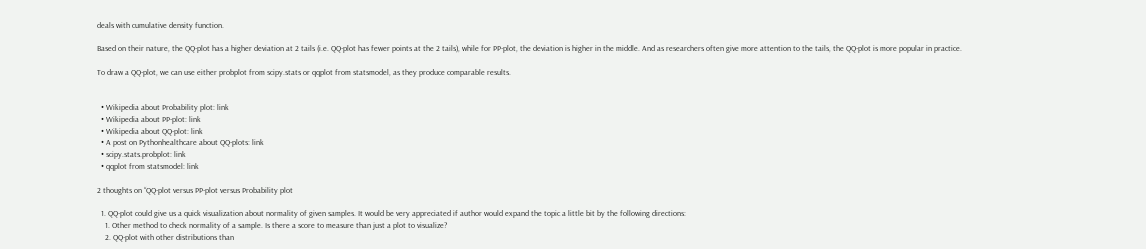deals with cumulative density function.

Based on their nature, the QQ-plot has a higher deviation at 2 tails (i.e. QQ-plot has fewer points at the 2 tails), while for PP-plot, the deviation is higher in the middle. And as researchers often give more attention to the tails, the QQ-plot is more popular in practice.

To draw a QQ-plot, we can use either probplot from scipy.stats or qqplot from statsmodel, as they produce comparable results.


  • Wikipedia about Probability plot: link
  • Wikipedia about PP-plot: link
  • Wikipedia about QQ-plot: link
  • A post on Pythonhealthcare about QQ-plots: link
  • scipy.stats.probplot: link
  • qqplot from statsmodel: link

2 thoughts on “QQ-plot versus PP-plot versus Probability plot

  1. QQ-plot could give us a quick visualization about normality of given samples. It would be very appreciated if author would expand the topic a little bit by the following directions:
    1. Other method to check normality of a sample. Is there a score to measure than just a plot to visualize?
    2. QQ-plot with other distributions than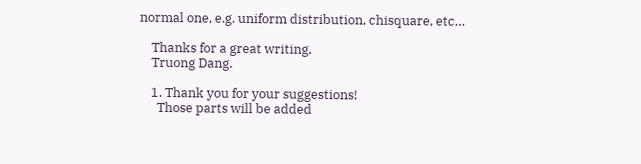normal one, e.g. uniform distribution, chisquare, etc…

    Thanks for a great writing,
    Truong Dang.

    1. Thank you for your suggestions!
      Those parts will be added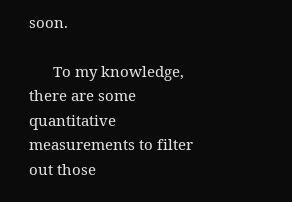soon.

      To my knowledge, there are some quantitative measurements to filter out those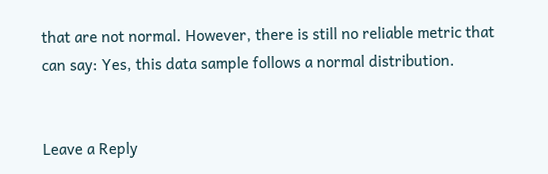that are not normal. However, there is still no reliable metric that can say: Yes, this data sample follows a normal distribution.


Leave a Reply